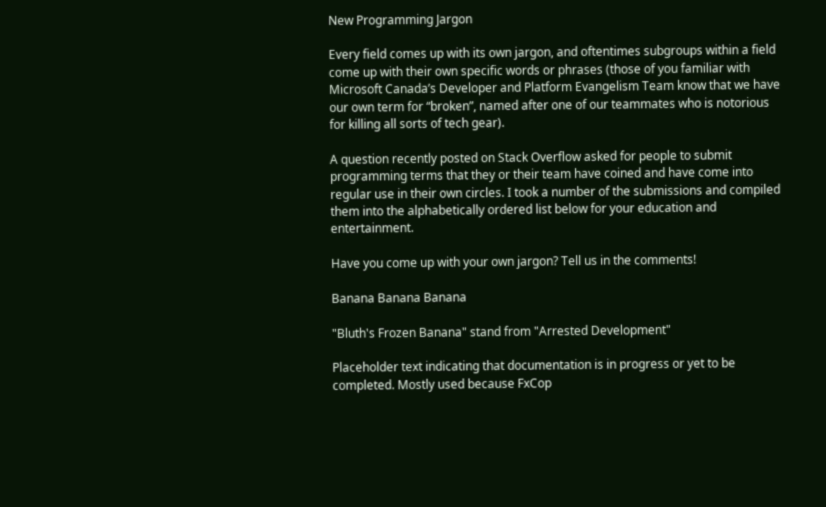New Programming Jargon

Every field comes up with its own jargon, and oftentimes subgroups within a field come up with their own specific words or phrases (those of you familiar with Microsoft Canada’s Developer and Platform Evangelism Team know that we have our own term for “broken”, named after one of our teammates who is notorious for killing all sorts of tech gear).

A question recently posted on Stack Overflow asked for people to submit programming terms that they or their team have coined and have come into regular use in their own circles. I took a number of the submissions and compiled them into the alphabetically ordered list below for your education and entertainment.

Have you come up with your own jargon? Tell us in the comments!

Banana Banana Banana

"Bluth's Frozen Banana" stand from "Arrested Development"

Placeholder text indicating that documentation is in progress or yet to be completed. Mostly used because FxCop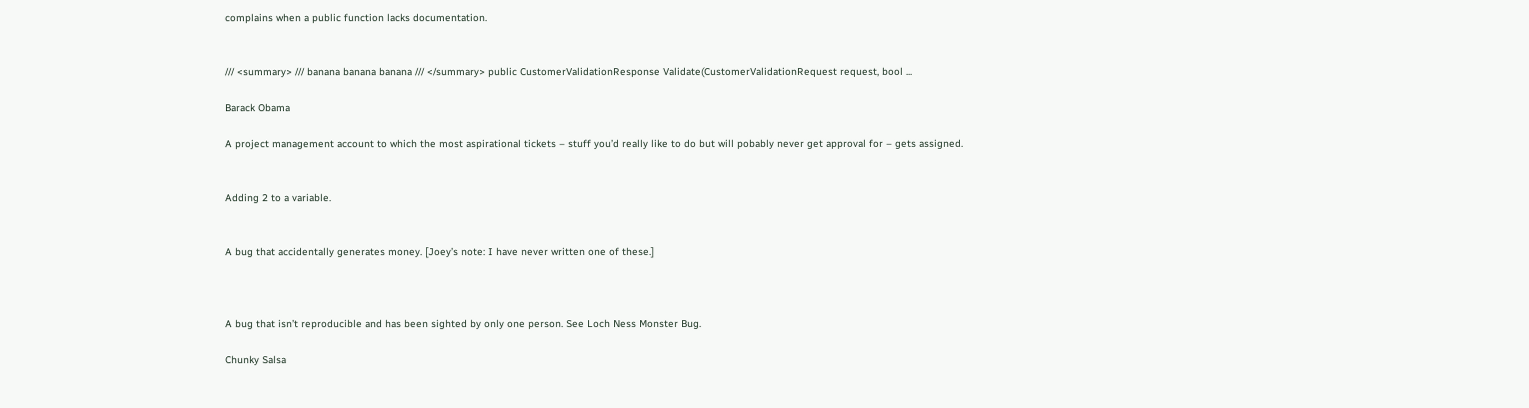complains when a public function lacks documentation.


/// <summary> /// banana banana banana /// </summary> public CustomerValidationResponse Validate(CustomerValidationRequest request, bool ...

Barack Obama

A project management account to which the most aspirational tickets – stuff you’d really like to do but will pobably never get approval for – gets assigned.


Adding 2 to a variable.


A bug that accidentally generates money. [Joey’s note: I have never written one of these.]



A bug that isn’t reproducible and has been sighted by only one person. See Loch Ness Monster Bug.

Chunky Salsa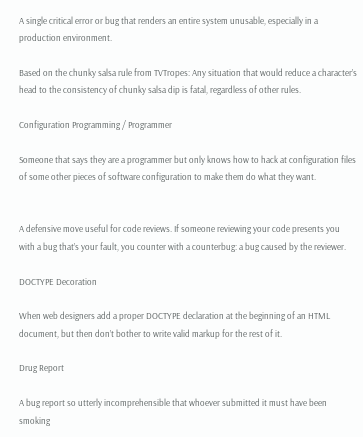A single critical error or bug that renders an entire system unusable, especially in a production environment.

Based on the chunky salsa rule from TVTropes: Any situation that would reduce a character’s head to the consistency of chunky salsa dip is fatal, regardless of other rules.

Configuration Programming / Programmer

Someone that says they are a programmer but only knows how to hack at configuration files of some other pieces of software configuration to make them do what they want.


A defensive move useful for code reviews. If someone reviewing your code presents you with a bug that’s your fault, you counter with a counterbug: a bug caused by the reviewer.

DOCTYPE Decoration

When web designers add a proper DOCTYPE declaration at the beginning of an HTML document, but then don’t bother to write valid markup for the rest of it.

Drug Report

A bug report so utterly incomprehensible that whoever submitted it must have been smoking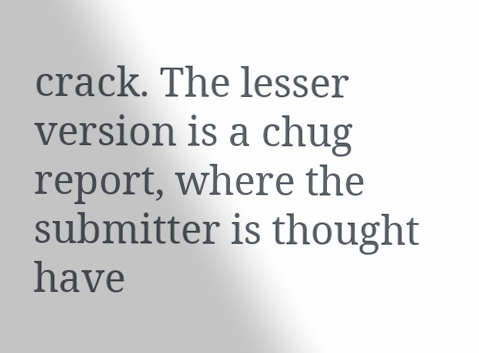crack. The lesser version is a chug report, where the submitter is thought have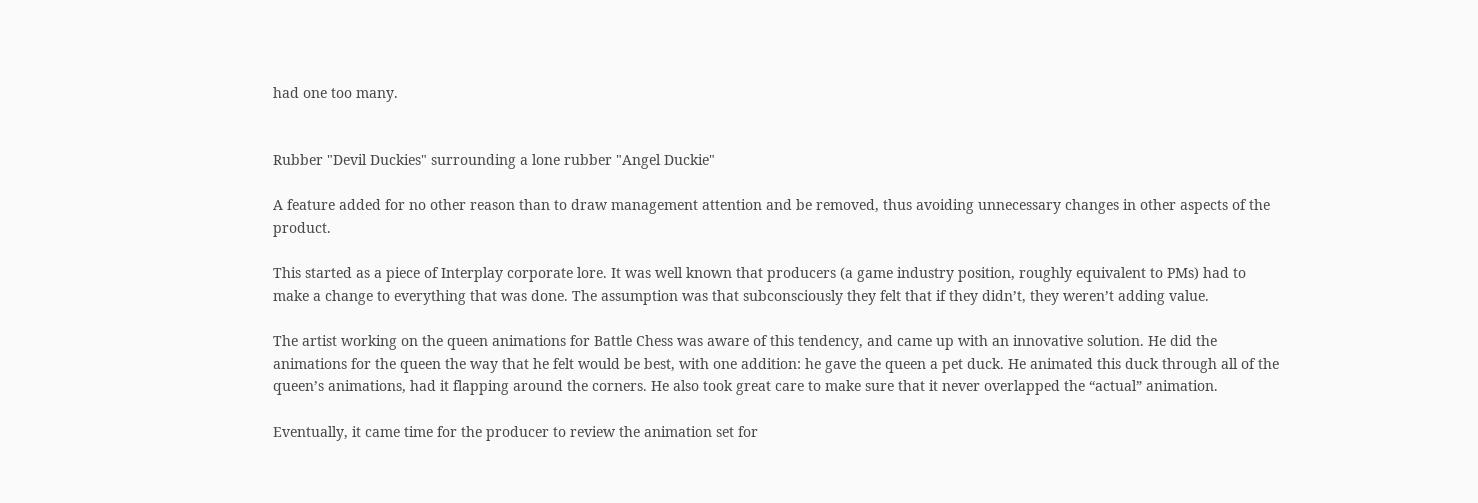had one too many.


Rubber "Devil Duckies" surrounding a lone rubber "Angel Duckie"

A feature added for no other reason than to draw management attention and be removed, thus avoiding unnecessary changes in other aspects of the product.

This started as a piece of Interplay corporate lore. It was well known that producers (a game industry position, roughly equivalent to PMs) had to make a change to everything that was done. The assumption was that subconsciously they felt that if they didn’t, they weren’t adding value.

The artist working on the queen animations for Battle Chess was aware of this tendency, and came up with an innovative solution. He did the animations for the queen the way that he felt would be best, with one addition: he gave the queen a pet duck. He animated this duck through all of the queen’s animations, had it flapping around the corners. He also took great care to make sure that it never overlapped the “actual” animation.

Eventually, it came time for the producer to review the animation set for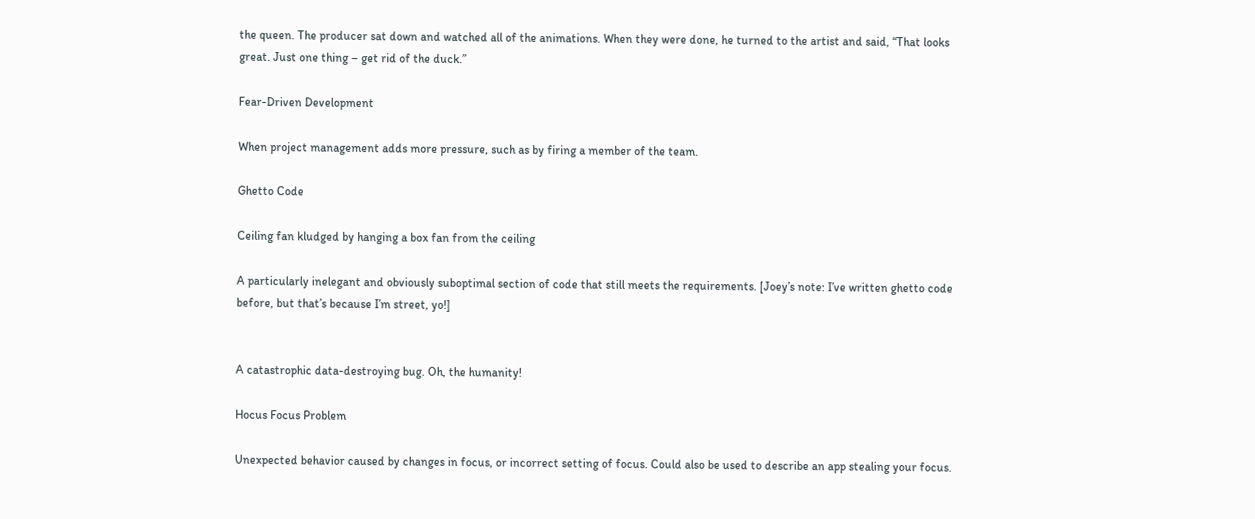the queen. The producer sat down and watched all of the animations. When they were done, he turned to the artist and said, “That looks great. Just one thing – get rid of the duck.”

Fear-Driven Development

When project management adds more pressure, such as by firing a member of the team.

Ghetto Code

Ceiling fan kludged by hanging a box fan from the ceiling

A particularly inelegant and obviously suboptimal section of code that still meets the requirements. [Joey’s note: I’ve written ghetto code before, but that’s because I’m street, yo!]


A catastrophic data-destroying bug. Oh, the humanity!

Hocus Focus Problem

Unexpected behavior caused by changes in focus, or incorrect setting of focus. Could also be used to describe an app stealing your focus.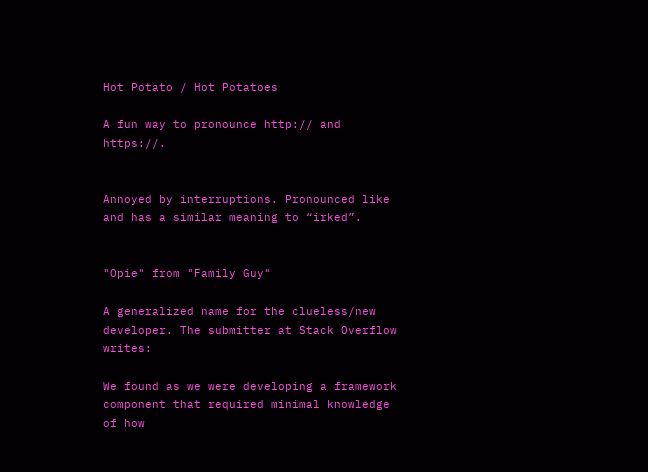Hot Potato / Hot Potatoes

A fun way to pronounce http:// and https://.


Annoyed by interruptions. Pronounced like and has a similar meaning to “irked”.


"Opie" from "Family Guy"

A generalized name for the clueless/new developer. The submitter at Stack Overflow writes:

We found as we were developing a framework component that required minimal knowledge of how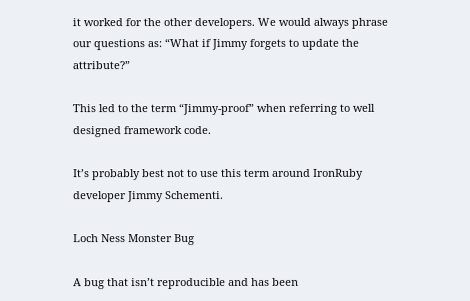it worked for the other developers. We would always phrase our questions as: “What if Jimmy forgets to update the attribute?”

This led to the term “Jimmy-proof” when referring to well designed framework code.

It’s probably best not to use this term around IronRuby developer Jimmy Schementi.

Loch Ness Monster Bug

A bug that isn’t reproducible and has been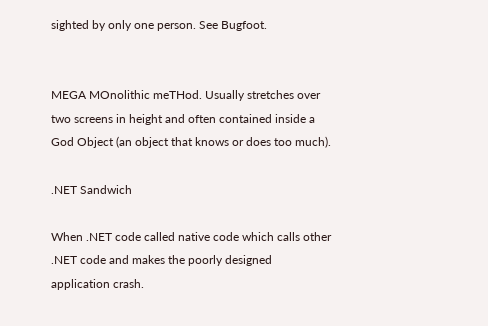sighted by only one person. See Bugfoot.


MEGA MOnolithic meTHod. Usually stretches over two screens in height and often contained inside a God Object (an object that knows or does too much).

.NET Sandwich

When .NET code called native code which calls other .NET code and makes the poorly designed application crash.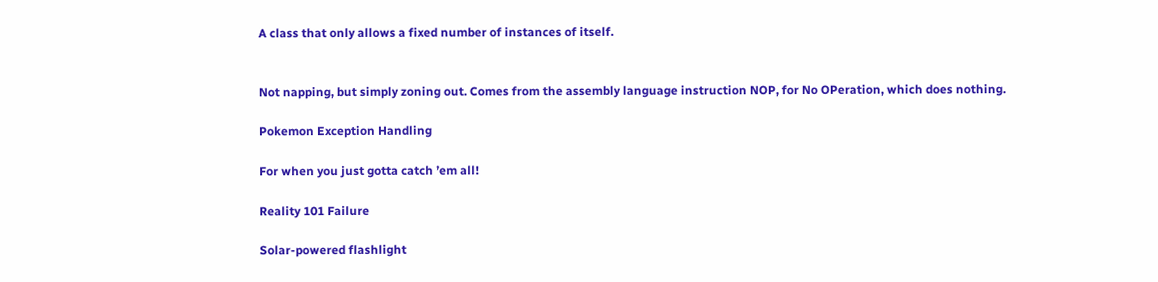A class that only allows a fixed number of instances of itself.


Not napping, but simply zoning out. Comes from the assembly language instruction NOP, for No OPeration, which does nothing.

Pokemon Exception Handling

For when you just gotta catch ’em all!

Reality 101 Failure

Solar-powered flashlight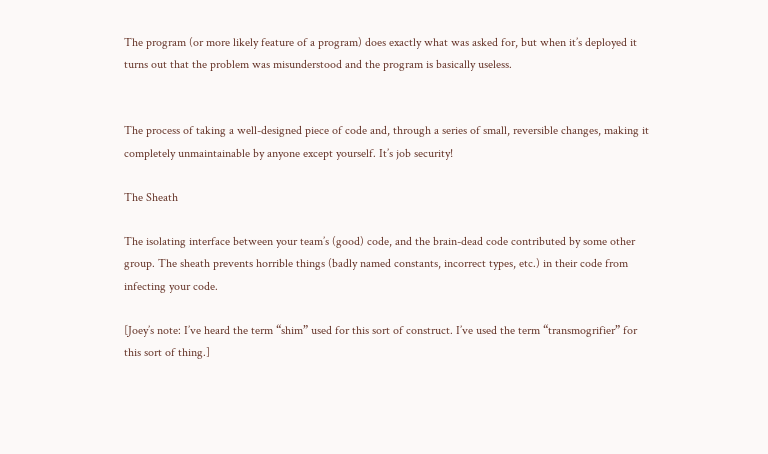The program (or more likely feature of a program) does exactly what was asked for, but when it’s deployed it turns out that the problem was misunderstood and the program is basically useless.


The process of taking a well-designed piece of code and, through a series of small, reversible changes, making it completely unmaintainable by anyone except yourself. It’s job security!

The Sheath

The isolating interface between your team’s (good) code, and the brain-dead code contributed by some other group. The sheath prevents horrible things (badly named constants, incorrect types, etc.) in their code from infecting your code.

[Joey’s note: I’ve heard the term “shim” used for this sort of construct. I’ve used the term “transmogrifier” for this sort of thing.]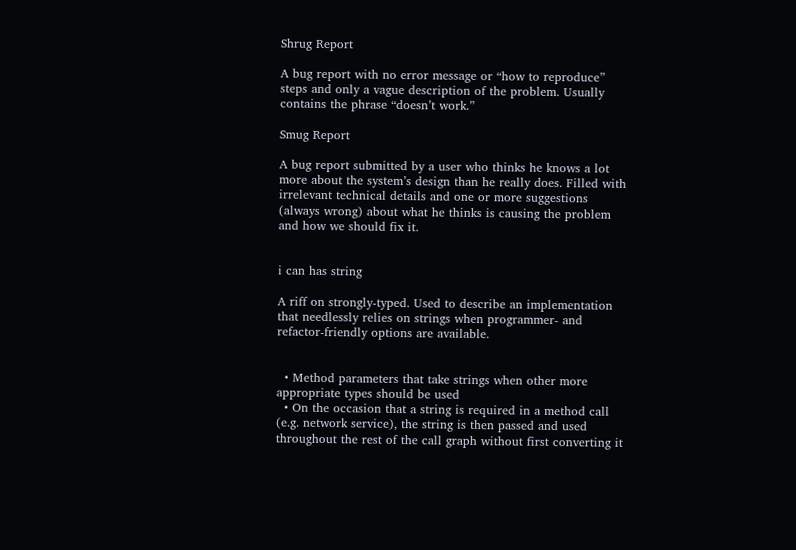Shrug Report

A bug report with no error message or “how to reproduce” steps and only a vague description of the problem. Usually contains the phrase “doesn’t work.”

Smug Report

A bug report submitted by a user who thinks he knows a lot more about the system’s design than he really does. Filled with irrelevant technical details and one or more suggestions (always wrong) about what he thinks is causing the problem and how we should fix it.


i can has string

A riff on strongly-typed. Used to describe an implementation that needlessly relies on strings when programmer- and refactor-friendly options are available.


  • Method parameters that take strings when other more appropriate types should be used
  • On the occasion that a string is required in a method call (e.g. network service), the string is then passed and used throughout the rest of the call graph without first converting it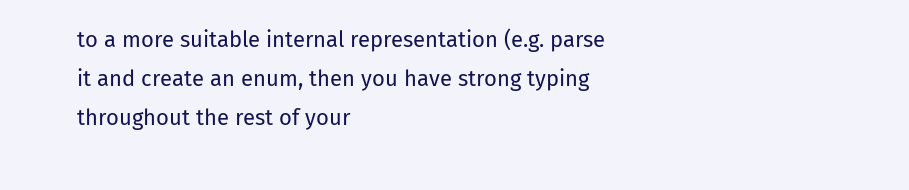to a more suitable internal representation (e.g. parse it and create an enum, then you have strong typing throughout the rest of your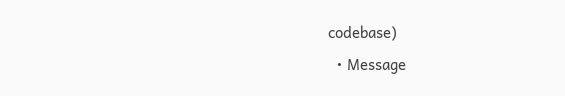codebase)
  • Message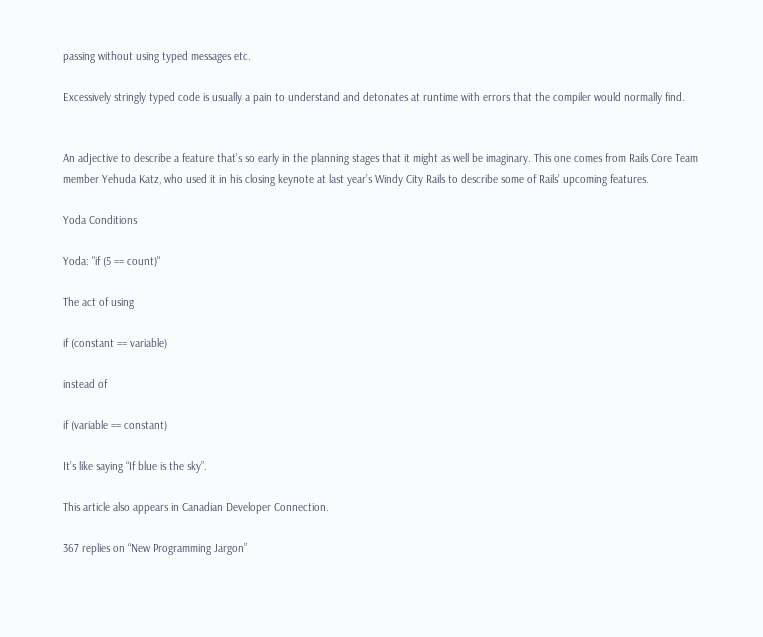passing without using typed messages etc.

Excessively stringly typed code is usually a pain to understand and detonates at runtime with errors that the compiler would normally find.


An adjective to describe a feature that’s so early in the planning stages that it might as well be imaginary. This one comes from Rails Core Team member Yehuda Katz, who used it in his closing keynote at last year’s Windy City Rails to describe some of Rails’ upcoming features.

Yoda Conditions

Yoda: "if (5 == count)"

The act of using

if (constant == variable)

instead of

if (variable == constant)

It’s like saying “If blue is the sky”.

This article also appears in Canadian Developer Connection.

367 replies on “New Programming Jargon”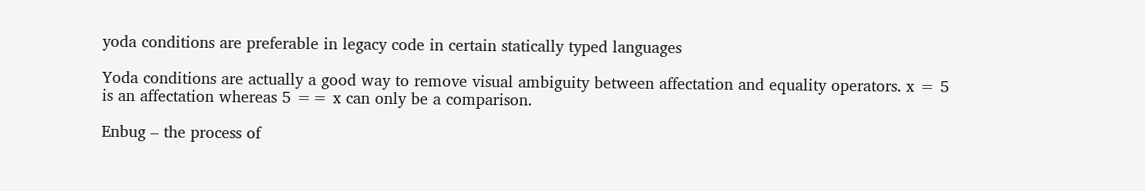yoda conditions are preferable in legacy code in certain statically typed languages

Yoda conditions are actually a good way to remove visual ambiguity between affectation and equality operators. x = 5 is an affectation whereas 5 == x can only be a comparison.

Enbug – the process of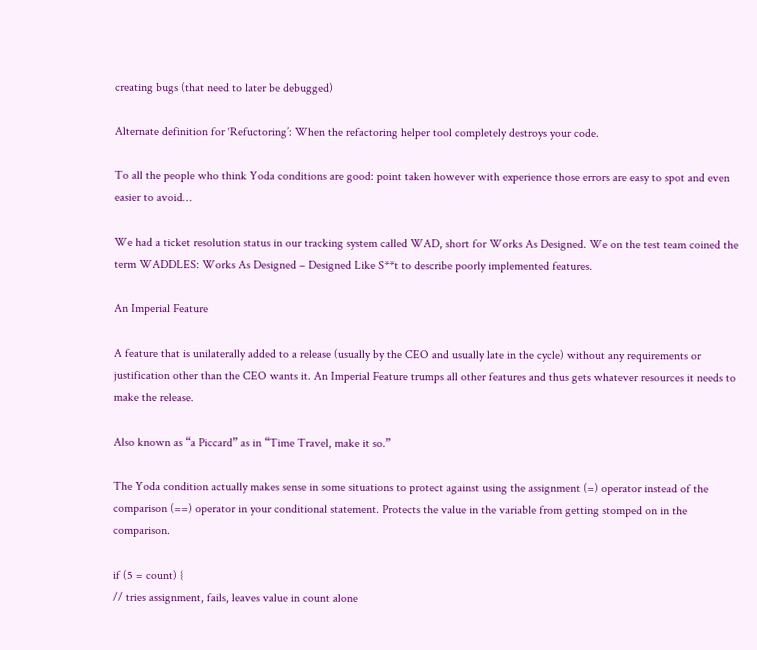creating bugs (that need to later be debugged)

Alternate definition for ‘Refuctoring’: When the refactoring helper tool completely destroys your code.

To all the people who think Yoda conditions are good: point taken however with experience those errors are easy to spot and even easier to avoid…

We had a ticket resolution status in our tracking system called WAD, short for Works As Designed. We on the test team coined the term WADDLES: Works As Designed – Designed Like S**t to describe poorly implemented features.

An Imperial Feature

A feature that is unilaterally added to a release (usually by the CEO and usually late in the cycle) without any requirements or justification other than the CEO wants it. An Imperial Feature trumps all other features and thus gets whatever resources it needs to make the release.

Also known as “a Piccard” as in “Time Travel, make it so.”

The Yoda condition actually makes sense in some situations to protect against using the assignment (=) operator instead of the comparison (==) operator in your conditional statement. Protects the value in the variable from getting stomped on in the comparison.

if (5 = count) {
// tries assignment, fails, leaves value in count alone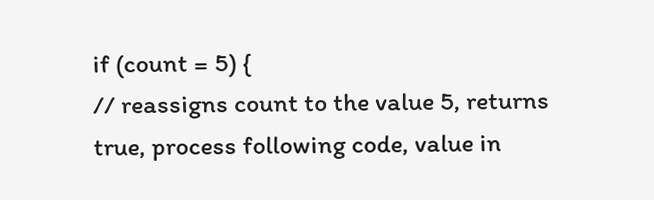if (count = 5) {
// reassigns count to the value 5, returns true, process following code, value in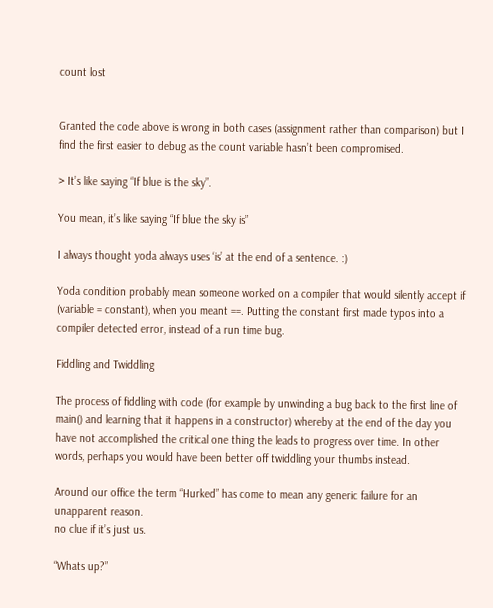count lost


Granted the code above is wrong in both cases (assignment rather than comparison) but I find the first easier to debug as the count variable hasn’t been compromised.

> It’s like saying “If blue is the sky”.

You mean, it’s like saying “If blue the sky is”

I always thought yoda always uses ‘is’ at the end of a sentence. :)

Yoda condition probably mean someone worked on a compiler that would silently accept if (variable = constant), when you meant ==. Putting the constant first made typos into a compiler detected error, instead of a run time bug.

Fiddling and Twiddling

The process of fiddling with code (for example by unwinding a bug back to the first line of main() and learning that it happens in a constructor) whereby at the end of the day you have not accomplished the critical one thing the leads to progress over time. In other words, perhaps you would have been better off twiddling your thumbs instead.

Around our office the term “Hurked” has come to mean any generic failure for an unapparent reason.
no clue if it’s just us.

“Whats up?”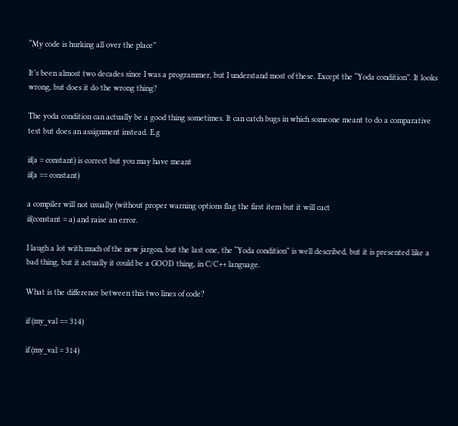“My code is hurking all over the place”

It’s been almost two decades since I was a programmer, but I understand most of these. Except the “Yoda condition”. It looks wrong, but does it do the wrong thing?

The yoda condition can actually be a good thing sometimes. It can catch bugs in which someone meant to do a comparative test but does an assignment instead. E.g

if(a = constant) is correct but you may have meant
if(a == constant)

a compiler will not usually (without proper warning options flag the first item but it will cact
if(constant = a) and raise an error.

I laugh a lot with much of the new jargon, but the last one, the “Yoda condition” is well described, but it is presented like a bad thing, but it actually it could be a GOOD thing, in C/C++ language.

What is the difference between this two lines of code?

if (my_val == 314)

if (my_val = 314)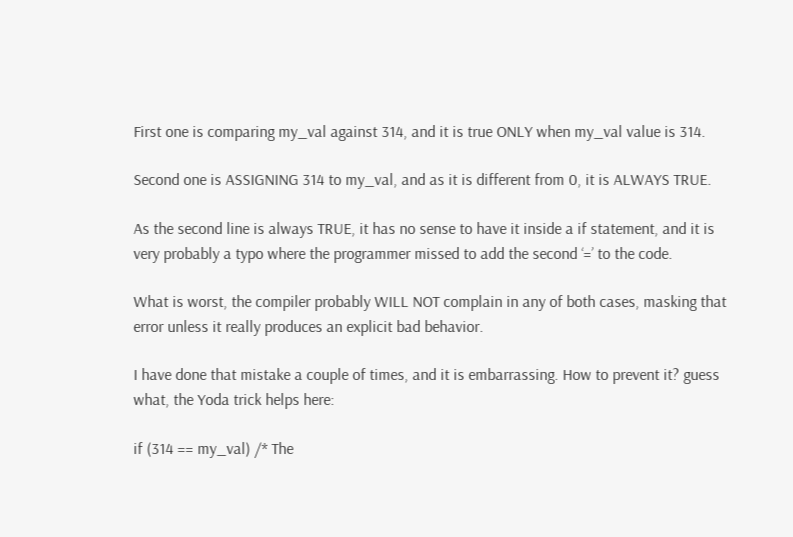First one is comparing my_val against 314, and it is true ONLY when my_val value is 314.

Second one is ASSIGNING 314 to my_val, and as it is different from 0, it is ALWAYS TRUE.

As the second line is always TRUE, it has no sense to have it inside a if statement, and it is very probably a typo where the programmer missed to add the second ‘=’ to the code.

What is worst, the compiler probably WILL NOT complain in any of both cases, masking that error unless it really produces an explicit bad behavior.

I have done that mistake a couple of times, and it is embarrassing. How to prevent it? guess what, the Yoda trick helps here:

if (314 == my_val) /* The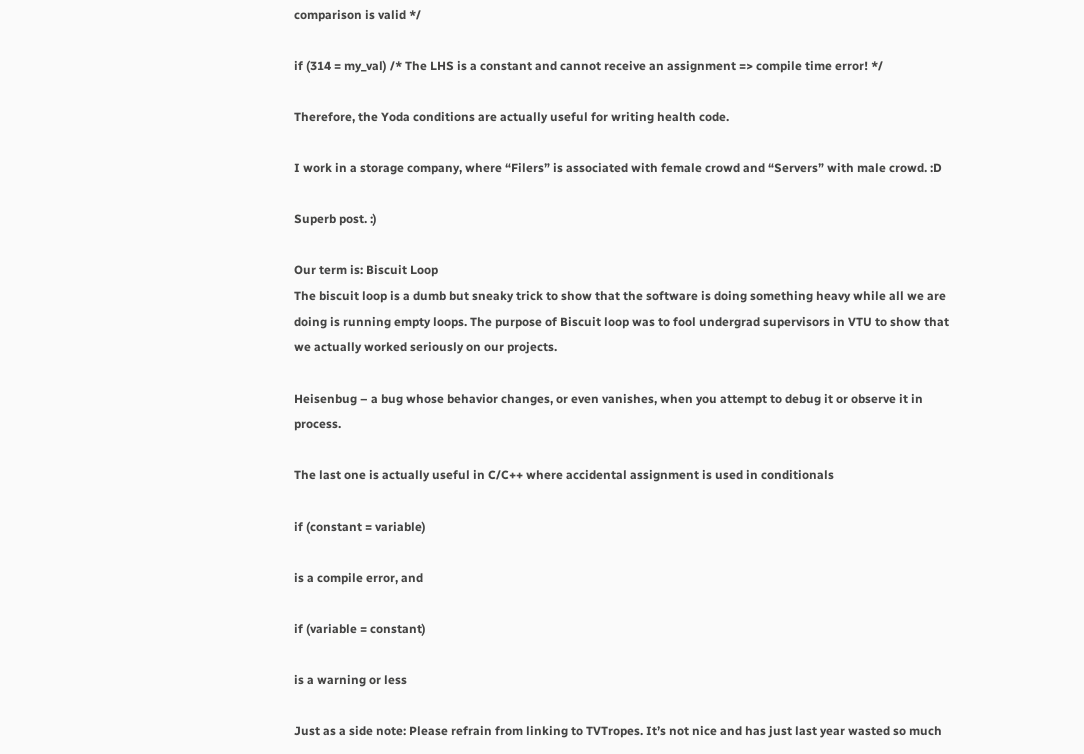comparison is valid */

if (314 = my_val) /* The LHS is a constant and cannot receive an assignment => compile time error! */

Therefore, the Yoda conditions are actually useful for writing health code.

I work in a storage company, where “Filers” is associated with female crowd and “Servers” with male crowd. :D

Superb post. :)

Our term is: Biscuit Loop
The biscuit loop is a dumb but sneaky trick to show that the software is doing something heavy while all we are doing is running empty loops. The purpose of Biscuit loop was to fool undergrad supervisors in VTU to show that we actually worked seriously on our projects.

Heisenbug – a bug whose behavior changes, or even vanishes, when you attempt to debug it or observe it in process.

The last one is actually useful in C/C++ where accidental assignment is used in conditionals

if (constant = variable)

is a compile error, and

if (variable = constant)

is a warning or less

Just as a side note: Please refrain from linking to TVTropes. It’s not nice and has just last year wasted so much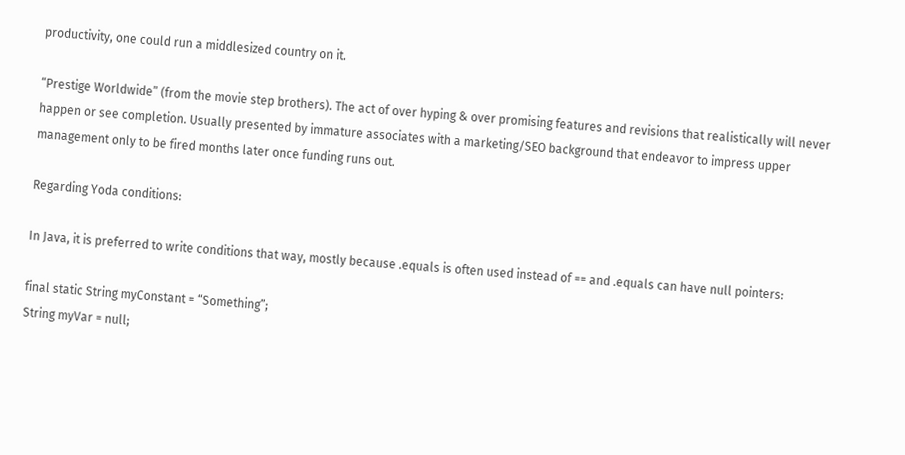productivity, one could run a middlesized country on it.

“Prestige Worldwide” (from the movie step brothers). The act of over hyping & over promising features and revisions that realistically will never happen or see completion. Usually presented by immature associates with a marketing/SEO background that endeavor to impress upper management only to be fired months later once funding runs out.

Regarding Yoda conditions:

In Java, it is preferred to write conditions that way, mostly because .equals is often used instead of == and .equals can have null pointers:

final static String myConstant = “Something”;
String myVar = null;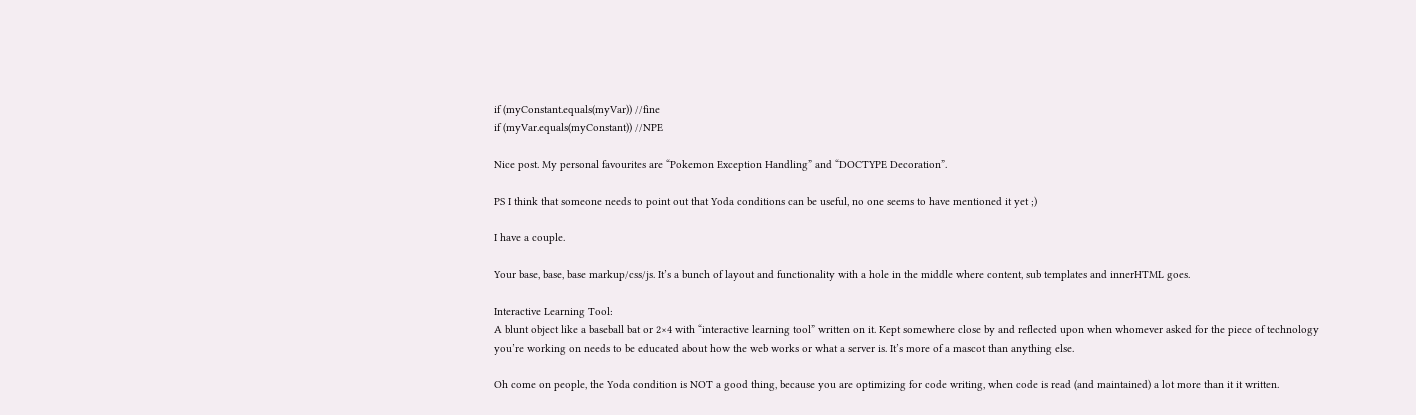if (myConstant.equals(myVar)) //fine
if (myVar.equals(myConstant)) //NPE

Nice post. My personal favourites are “Pokemon Exception Handling” and “DOCTYPE Decoration”.

PS I think that someone needs to point out that Yoda conditions can be useful, no one seems to have mentioned it yet ;)

I have a couple.

Your base, base, base markup/css/js. It’s a bunch of layout and functionality with a hole in the middle where content, sub templates and innerHTML goes.

Interactive Learning Tool:
A blunt object like a baseball bat or 2×4 with “interactive learning tool” written on it. Kept somewhere close by and reflected upon when whomever asked for the piece of technology you’re working on needs to be educated about how the web works or what a server is. It’s more of a mascot than anything else.

Oh come on people, the Yoda condition is NOT a good thing, because you are optimizing for code writing, when code is read (and maintained) a lot more than it it written.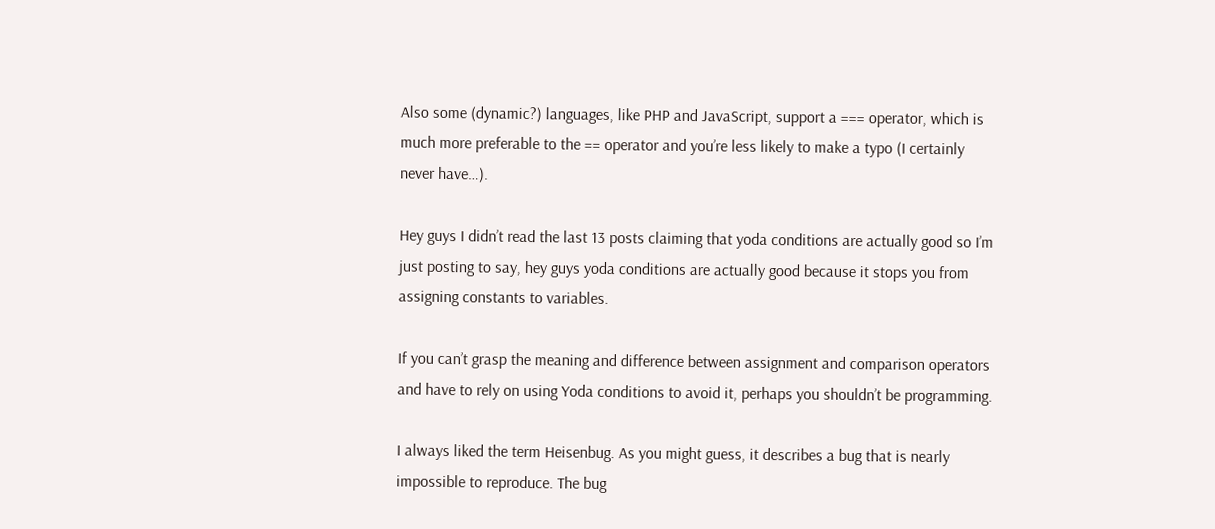Also some (dynamic?) languages, like PHP and JavaScript, support a === operator, which is much more preferable to the == operator and you’re less likely to make a typo (I certainly never have…).

Hey guys I didn’t read the last 13 posts claiming that yoda conditions are actually good so I’m just posting to say, hey guys yoda conditions are actually good because it stops you from assigning constants to variables.

If you can’t grasp the meaning and difference between assignment and comparison operators and have to rely on using Yoda conditions to avoid it, perhaps you shouldn’t be programming.

I always liked the term Heisenbug. As you might guess, it describes a bug that is nearly impossible to reproduce. The bug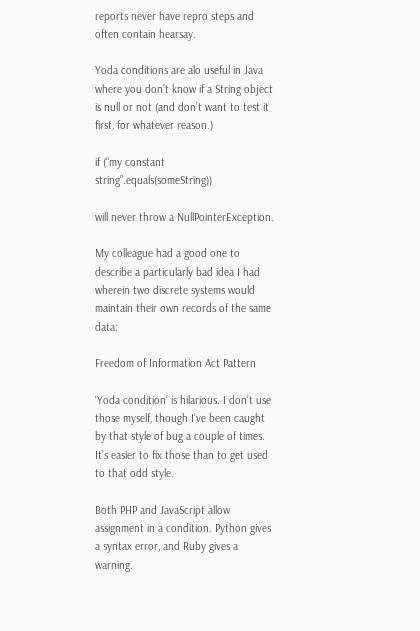reports never have repro steps and often contain hearsay.

Yoda conditions are alo useful in Java where you don’t know if a String object is null or not (and don’t want to test it first, for whatever reason.)

if (“my constant string”.equals(someString))

will never throw a NullPointerException.

My colleague had a good one to describe a particularly bad idea I had wherein two discrete systems would maintain their own records of the same data:

Freedom of Information Act Pattern

‘Yoda condition’ is hilarious. I don’t use those myself, though I’ve been caught by that style of bug a couple of times. It’s easier to fix those than to get used to that odd style.

Both PHP and JavaScript allow assignment in a condition. Python gives a syntax error, and Ruby gives a warning.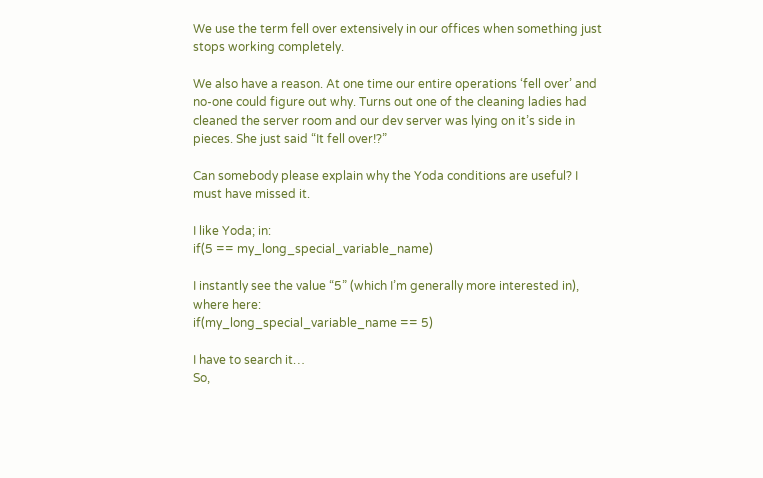We use the term fell over extensively in our offices when something just stops working completely.

We also have a reason. At one time our entire operations ‘fell over’ and no-one could figure out why. Turns out one of the cleaning ladies had cleaned the server room and our dev server was lying on it’s side in pieces. She just said “It fell over!?”

Can somebody please explain why the Yoda conditions are useful? I must have missed it.

I like Yoda; in:
if(5 == my_long_special_variable_name)

I instantly see the value “5” (which I’m generally more interested in), where here:
if(my_long_special_variable_name == 5)

I have to search it…
So,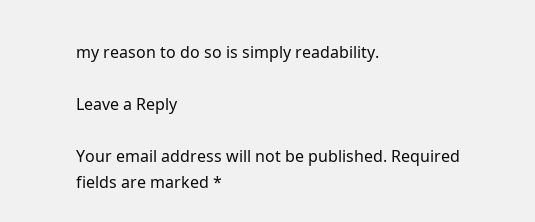my reason to do so is simply readability.

Leave a Reply

Your email address will not be published. Required fields are marked *